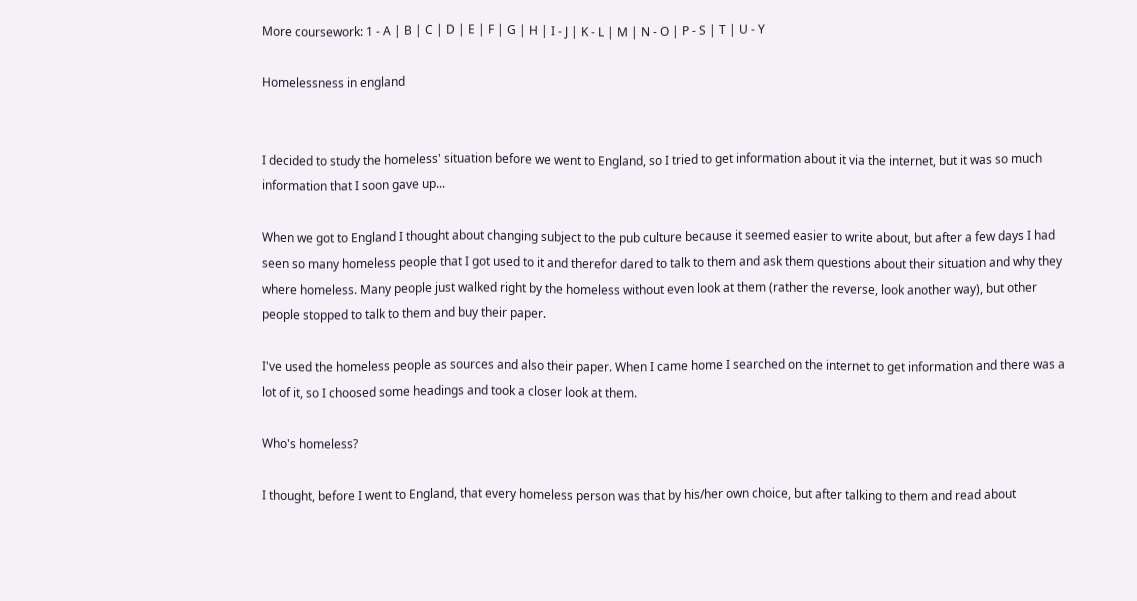More coursework: 1 - A | B | C | D | E | F | G | H | I - J | K - L | M | N - O | P - S | T | U - Y

Homelessness in england


I decided to study the homeless' situation before we went to England, so I tried to get information about it via the internet, but it was so much information that I soon gave up...

When we got to England I thought about changing subject to the pub culture because it seemed easier to write about, but after a few days I had seen so many homeless people that I got used to it and therefor dared to talk to them and ask them questions about their situation and why they where homeless. Many people just walked right by the homeless without even look at them (rather the reverse, look another way), but other people stopped to talk to them and buy their paper.

I've used the homeless people as sources and also their paper. When I came home I searched on the internet to get information and there was a lot of it, so I choosed some headings and took a closer look at them.

Who's homeless?

I thought, before I went to England, that every homeless person was that by his/her own choice, but after talking to them and read about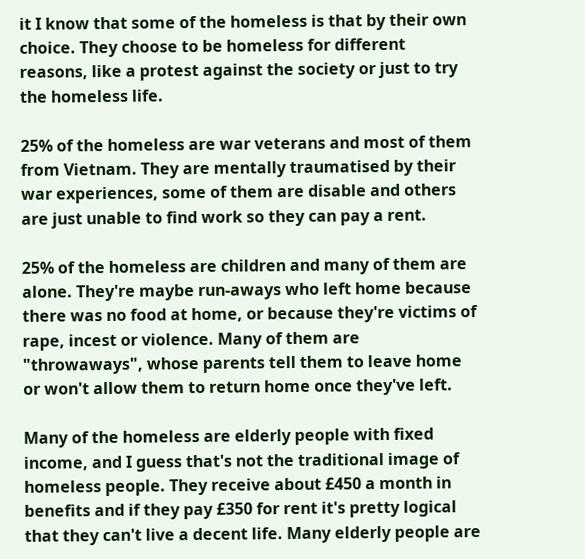it I know that some of the homeless is that by their own choice. They choose to be homeless for different reasons, like a protest against the society or just to try the homeless life.

25% of the homeless are war veterans and most of them from Vietnam. They are mentally traumatised by their war experiences, some of them are disable and others are just unable to find work so they can pay a rent.

25% of the homeless are children and many of them are alone. They're maybe run-aways who left home because there was no food at home, or because they're victims of rape, incest or violence. Many of them are "throwaways", whose parents tell them to leave home or won't allow them to return home once they've left.

Many of the homeless are elderly people with fixed income, and I guess that's not the traditional image of homeless people. They receive about £450 a month in benefits and if they pay £350 for rent it's pretty logical that they can't live a decent life. Many elderly people are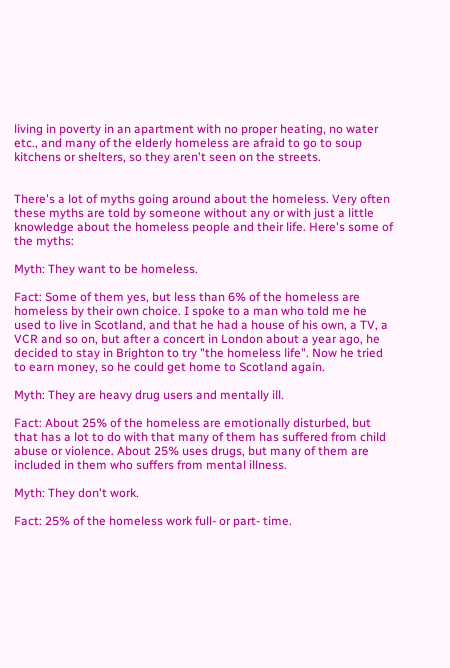living in poverty in an apartment with no proper heating, no water etc., and many of the elderly homeless are afraid to go to soup kitchens or shelters, so they aren't seen on the streets.


There's a lot of myths going around about the homeless. Very often these myths are told by someone without any or with just a little knowledge about the homeless people and their life. Here's some of the myths:

Myth: They want to be homeless.

Fact: Some of them yes, but less than 6% of the homeless are homeless by their own choice. I spoke to a man who told me he used to live in Scotland, and that he had a house of his own, a TV, a VCR and so on, but after a concert in London about a year ago, he decided to stay in Brighton to try "the homeless life". Now he tried to earn money, so he could get home to Scotland again.

Myth: They are heavy drug users and mentally ill.

Fact: About 25% of the homeless are emotionally disturbed, but that has a lot to do with that many of them has suffered from child abuse or violence. About 25% uses drugs, but many of them are included in them who suffers from mental illness.

Myth: They don't work.

Fact: 25% of the homeless work full- or part- time.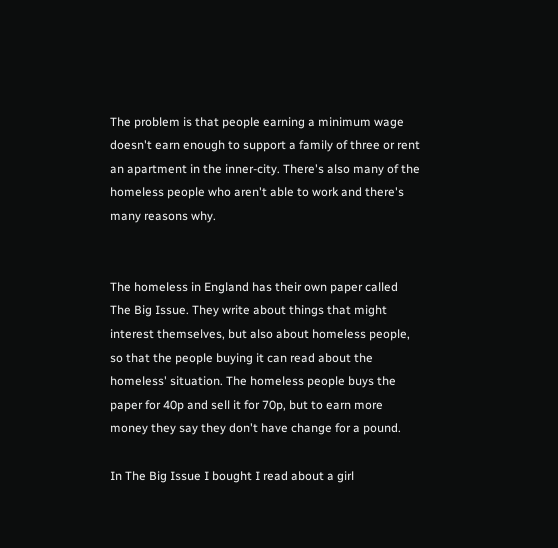The problem is that people earning a minimum wage doesn't earn enough to support a family of three or rent an apartment in the inner-city. There's also many of the homeless people who aren't able to work and there's many reasons why.


The homeless in England has their own paper called The Big Issue. They write about things that might interest themselves, but also about homeless people, so that the people buying it can read about the homeless' situation. The homeless people buys the paper for 40p and sell it for 70p, but to earn more money they say they don't have change for a pound.

In The Big Issue I bought I read about a girl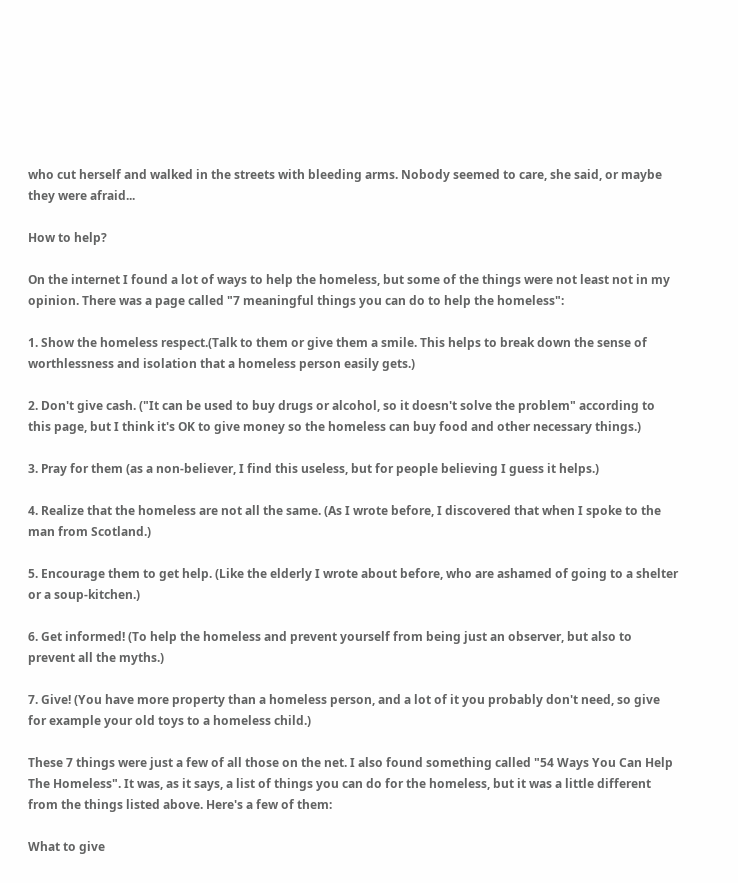who cut herself and walked in the streets with bleeding arms. Nobody seemed to care, she said, or maybe they were afraid...

How to help?

On the internet I found a lot of ways to help the homeless, but some of the things were not least not in my opinion. There was a page called "7 meaningful things you can do to help the homeless":

1. Show the homeless respect.(Talk to them or give them a smile. This helps to break down the sense of worthlessness and isolation that a homeless person easily gets.)

2. Don't give cash. ("It can be used to buy drugs or alcohol, so it doesn't solve the problem" according to this page, but I think it's OK to give money so the homeless can buy food and other necessary things.)

3. Pray for them (as a non-believer, I find this useless, but for people believing I guess it helps.)

4. Realize that the homeless are not all the same. (As I wrote before, I discovered that when I spoke to the man from Scotland.)

5. Encourage them to get help. (Like the elderly I wrote about before, who are ashamed of going to a shelter or a soup-kitchen.)

6. Get informed! (To help the homeless and prevent yourself from being just an observer, but also to prevent all the myths.)

7. Give! (You have more property than a homeless person, and a lot of it you probably don't need, so give for example your old toys to a homeless child.)

These 7 things were just a few of all those on the net. I also found something called "54 Ways You Can Help The Homeless". It was, as it says, a list of things you can do for the homeless, but it was a little different from the things listed above. Here's a few of them:

What to give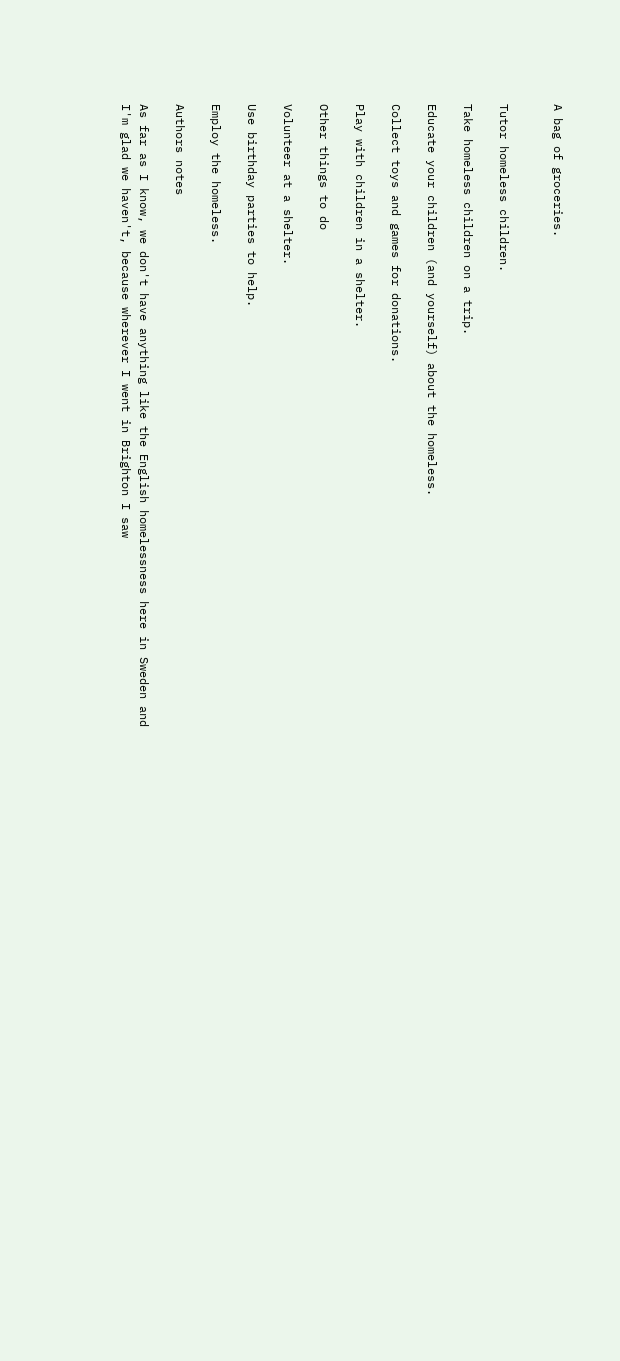A bag of groceries.


Tutor homeless children.

Take homeless children on a trip.

Educate your children (and yourself) about the homeless.

Collect toys and games for donations.

Play with children in a shelter.

Other things to do

Volunteer at a shelter.

Use birthday parties to help.

Employ the homeless.

Authors notes

As far as I know, we don't have anything like the English homelessness here in Sweden and I'm glad we haven't, because wherever I went in Brighton I saw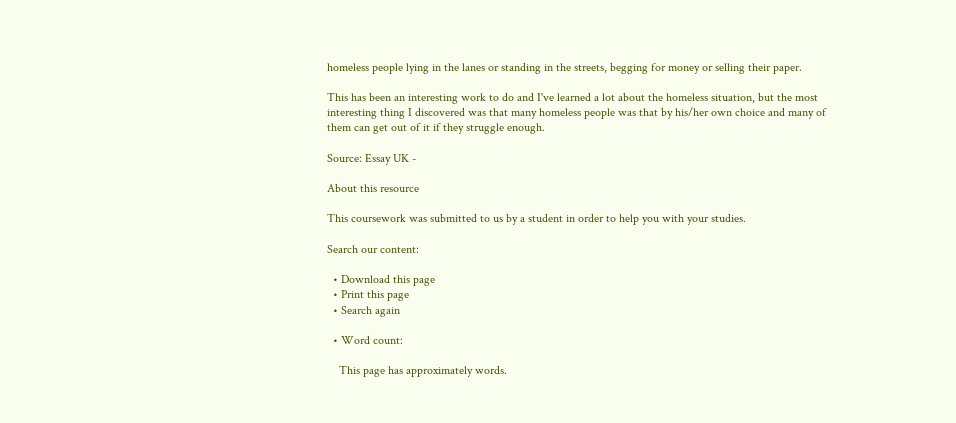homeless people lying in the lanes or standing in the streets, begging for money or selling their paper.

This has been an interesting work to do and I've learned a lot about the homeless situation, but the most interesting thing I discovered was that many homeless people was that by his/her own choice and many of them can get out of it if they struggle enough.

Source: Essay UK -

About this resource

This coursework was submitted to us by a student in order to help you with your studies.

Search our content:

  • Download this page
  • Print this page
  • Search again

  • Word count:

    This page has approximately words.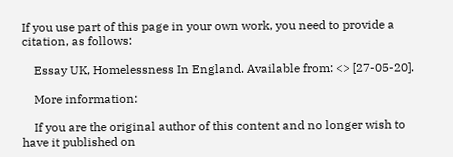If you use part of this page in your own work, you need to provide a citation, as follows:

    Essay UK, Homelessness In England. Available from: <> [27-05-20].

    More information:

    If you are the original author of this content and no longer wish to have it published on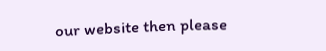our website then please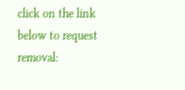click on the link below to request removal: